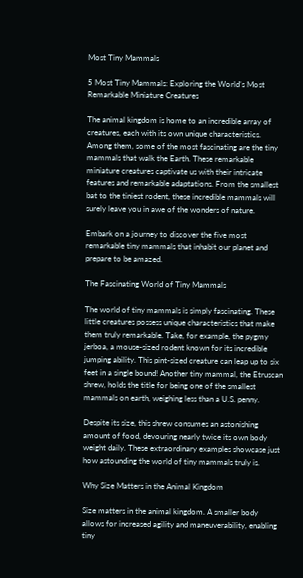Most Tiny Mammals

5 Most Tiny Mammals: Exploring the World’s Most Remarkable Miniature Creatures

The animal kingdom is home to an incredible array of creatures, each with its own unique characteristics. Among them, some of the most fascinating are the tiny mammals that walk the Earth. These remarkable miniature creatures captivate us with their intricate features and remarkable adaptations. From the smallest bat to the tiniest rodent, these incredible mammals will surely leave you in awe of the wonders of nature.

Embark on a journey to discover the five most remarkable tiny mammals that inhabit our planet and prepare to be amazed.

The Fascinating World of Tiny Mammals

The world of tiny mammals is simply fascinating. These little creatures possess unique characteristics that make them truly remarkable. Take, for example, the pygmy jerboa, a mouse-sized rodent known for its incredible jumping ability. This pint-sized creature can leap up to six feet in a single bound! Another tiny mammal, the Etruscan shrew, holds the title for being one of the smallest mammals on earth, weighing less than a U.S. penny.

Despite its size, this shrew consumes an astonishing amount of food, devouring nearly twice its own body weight daily. These extraordinary examples showcase just how astounding the world of tiny mammals truly is.

Why Size Matters in the Animal Kingdom

Size matters in the animal kingdom. A smaller body allows for increased agility and maneuverability, enabling tiny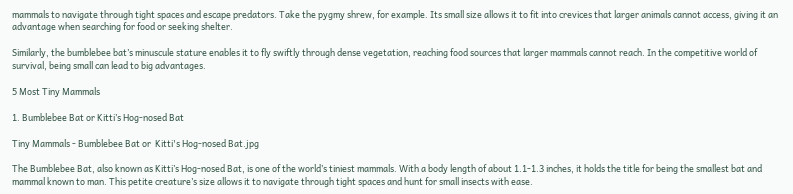mammals to navigate through tight spaces and escape predators. Take the pygmy shrew, for example. Its small size allows it to fit into crevices that larger animals cannot access, giving it an advantage when searching for food or seeking shelter.

Similarly, the bumblebee bat’s minuscule stature enables it to fly swiftly through dense vegetation, reaching food sources that larger mammals cannot reach. In the competitive world of survival, being small can lead to big advantages.

5 Most Tiny Mammals

1. Bumblebee Bat or Kitti’s Hog-nosed Bat

Tiny Mammals - Bumblebee Bat or  Kitti's Hog-nosed Bat.jpg

The Bumblebee Bat, also known as Kitti’s Hog-nosed Bat, is one of the world’s tiniest mammals. With a body length of about 1.1-1.3 inches, it holds the title for being the smallest bat and mammal known to man. This petite creature’s size allows it to navigate through tight spaces and hunt for small insects with ease.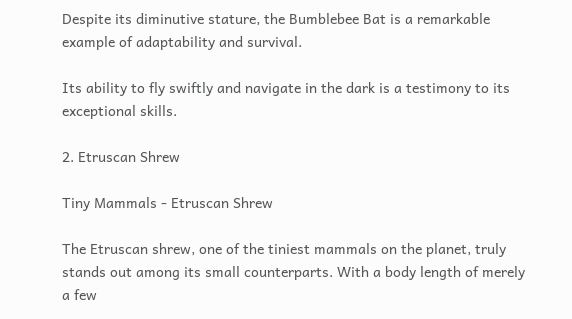Despite its diminutive stature, the Bumblebee Bat is a remarkable example of adaptability and survival.

Its ability to fly swiftly and navigate in the dark is a testimony to its exceptional skills.

2. Etruscan Shrew

Tiny Mammals - Etruscan Shrew

The Etruscan shrew, one of the tiniest mammals on the planet, truly stands out among its small counterparts. With a body length of merely a few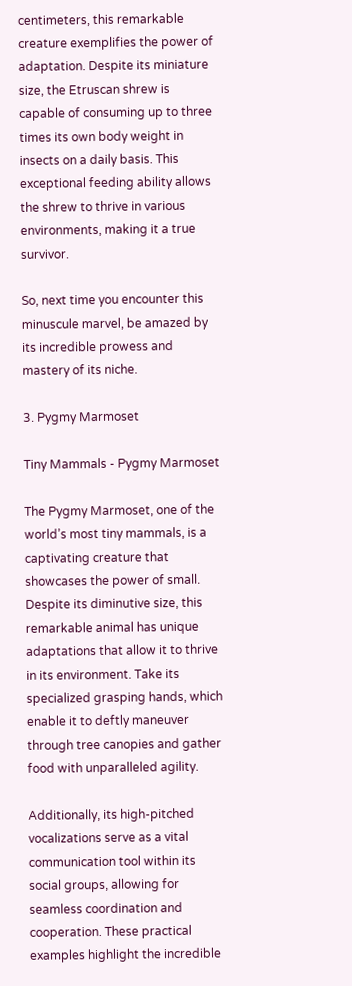centimeters, this remarkable creature exemplifies the power of adaptation. Despite its miniature size, the Etruscan shrew is capable of consuming up to three times its own body weight in insects on a daily basis. This exceptional feeding ability allows the shrew to thrive in various environments, making it a true survivor.

So, next time you encounter this minuscule marvel, be amazed by its incredible prowess and mastery of its niche.

3. Pygmy Marmoset

Tiny Mammals - Pygmy Marmoset

The Pygmy Marmoset, one of the world’s most tiny mammals, is a captivating creature that showcases the power of small. Despite its diminutive size, this remarkable animal has unique adaptations that allow it to thrive in its environment. Take its specialized grasping hands, which enable it to deftly maneuver through tree canopies and gather food with unparalleled agility.

Additionally, its high-pitched vocalizations serve as a vital communication tool within its social groups, allowing for seamless coordination and cooperation. These practical examples highlight the incredible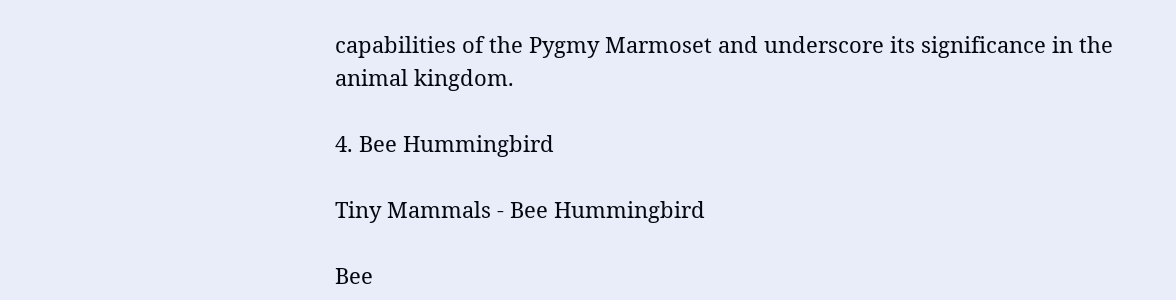capabilities of the Pygmy Marmoset and underscore its significance in the animal kingdom.

4. Bee Hummingbird

Tiny Mammals - Bee Hummingbird

Bee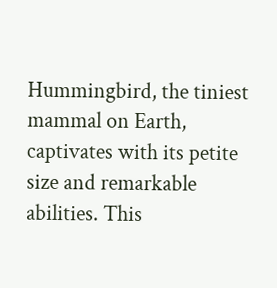Hummingbird, the tiniest mammal on Earth, captivates with its petite size and remarkable abilities. This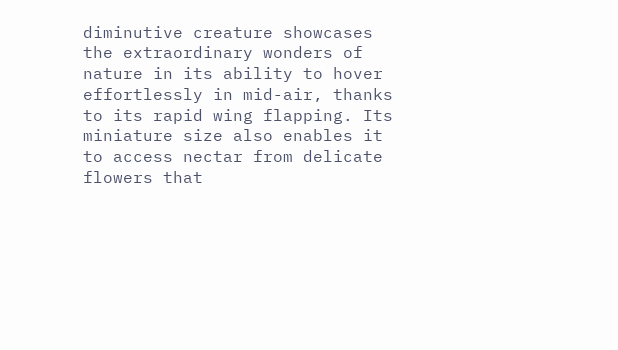diminutive creature showcases the extraordinary wonders of nature in its ability to hover effortlessly in mid-air, thanks to its rapid wing flapping. Its miniature size also enables it to access nectar from delicate flowers that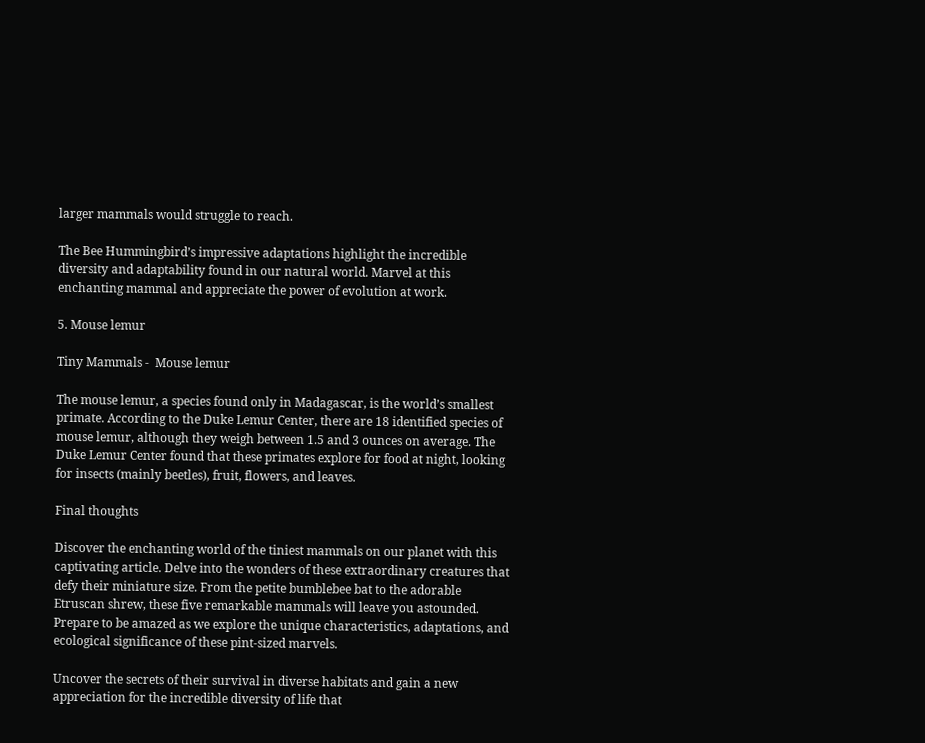larger mammals would struggle to reach.

The Bee Hummingbird’s impressive adaptations highlight the incredible diversity and adaptability found in our natural world. Marvel at this enchanting mammal and appreciate the power of evolution at work.

5. Mouse lemur

Tiny Mammals -  Mouse lemur

The mouse lemur, a species found only in Madagascar, is the world’s smallest primate. According to the Duke Lemur Center, there are 18 identified species of mouse lemur, although they weigh between 1.5 and 3 ounces on average. The Duke Lemur Center found that these primates explore for food at night, looking for insects (mainly beetles), fruit, flowers, and leaves.

Final thoughts

Discover the enchanting world of the tiniest mammals on our planet with this captivating article. Delve into the wonders of these extraordinary creatures that defy their miniature size. From the petite bumblebee bat to the adorable Etruscan shrew, these five remarkable mammals will leave you astounded. Prepare to be amazed as we explore the unique characteristics, adaptations, and ecological significance of these pint-sized marvels.

Uncover the secrets of their survival in diverse habitats and gain a new appreciation for the incredible diversity of life that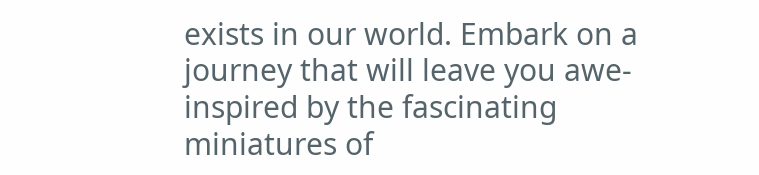exists in our world. Embark on a journey that will leave you awe-inspired by the fascinating miniatures of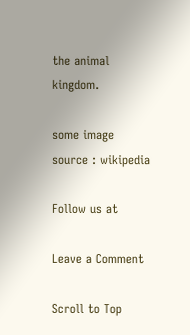the animal kingdom.

some image source : wikipedia

Follow us at

Leave a Comment

Scroll to Top